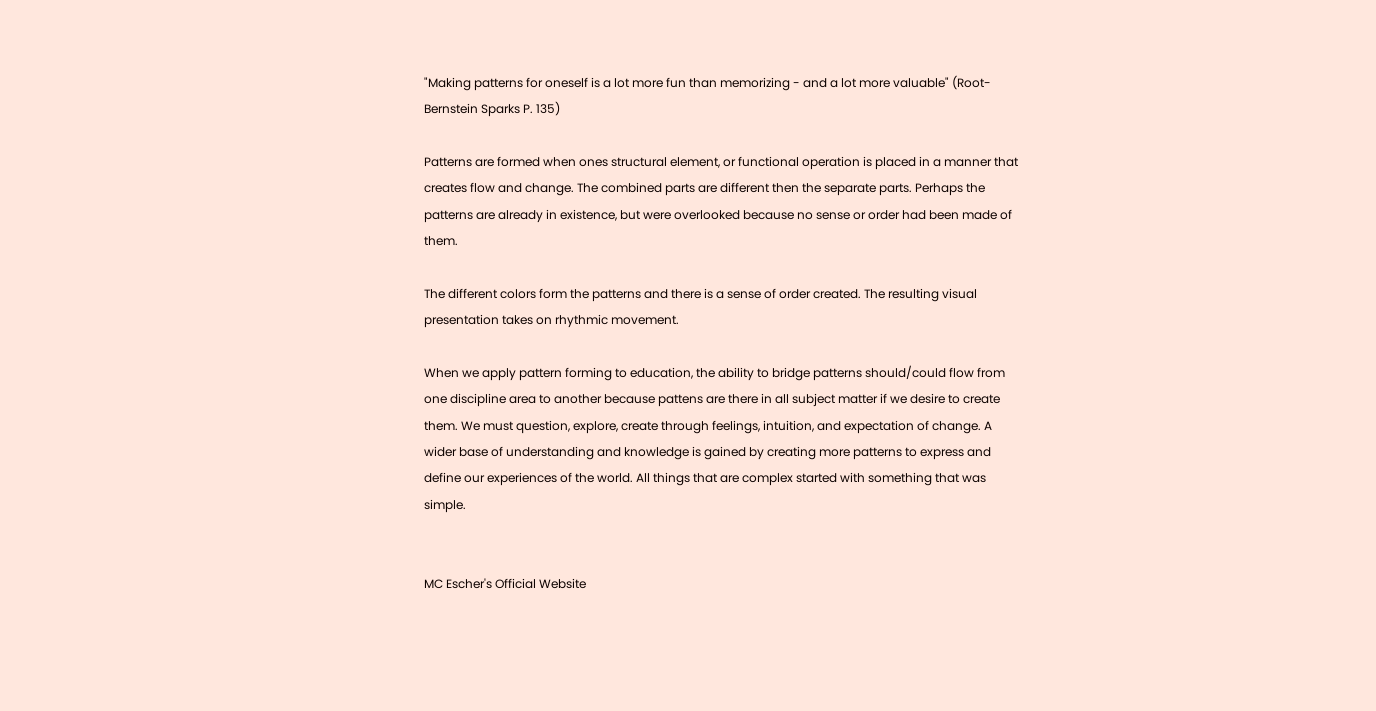"Making patterns for oneself is a lot more fun than memorizing - and a lot more valuable" (Root-Bernstein Sparks P. 135)

Patterns are formed when ones structural element, or functional operation is placed in a manner that creates flow and change. The combined parts are different then the separate parts. Perhaps the patterns are already in existence, but were overlooked because no sense or order had been made of them.

The different colors form the patterns and there is a sense of order created. The resulting visual presentation takes on rhythmic movement.

When we apply pattern forming to education, the ability to bridge patterns should/could flow from one discipline area to another because pattens are there in all subject matter if we desire to create them. We must question, explore, create through feelings, intuition, and expectation of change. A wider base of understanding and knowledge is gained by creating more patterns to express and define our experiences of the world. All things that are complex started with something that was simple.


MC Escher's Official Website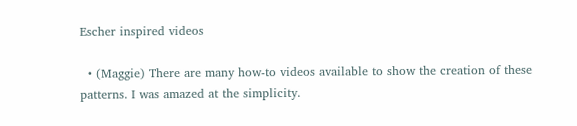Escher inspired videos

  • (Maggie) There are many how-to videos available to show the creation of these patterns. I was amazed at the simplicity.